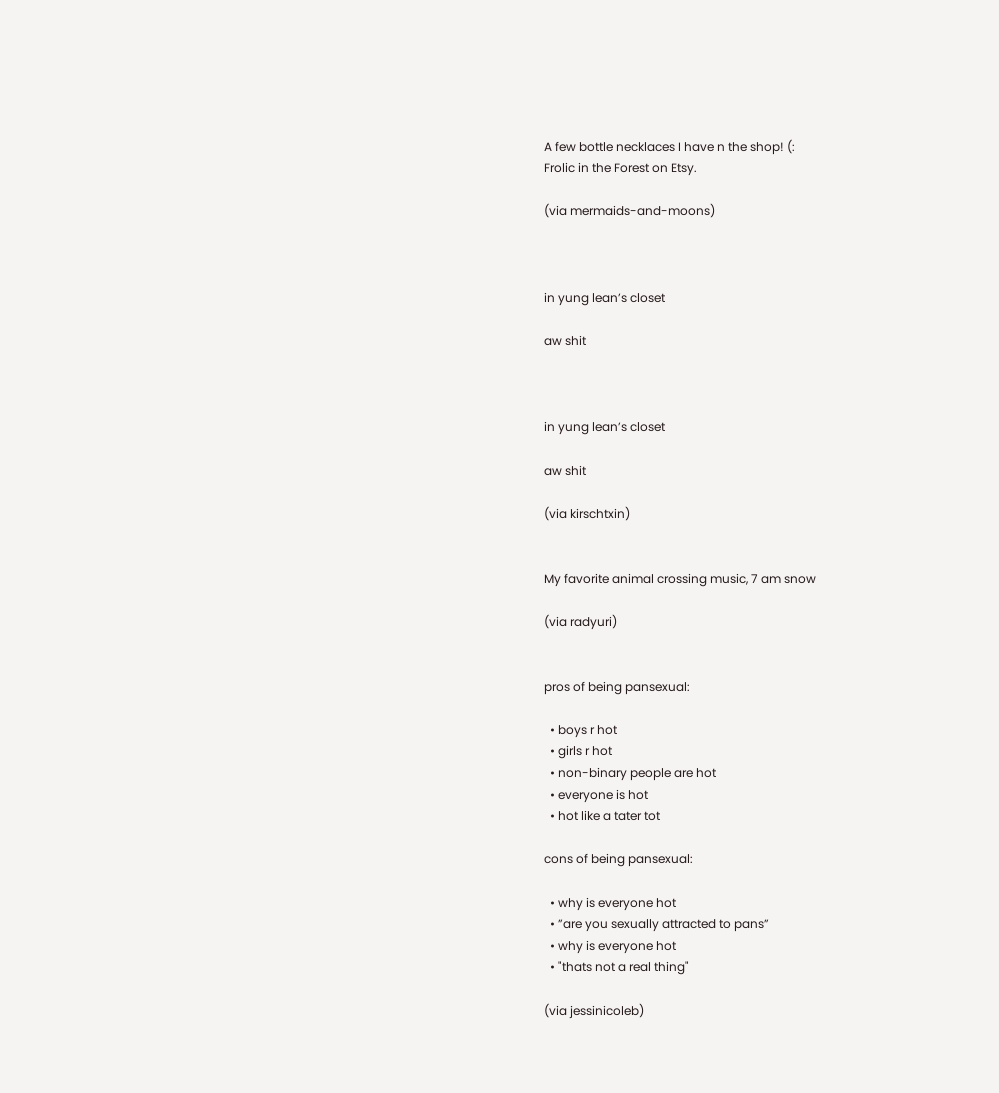A few bottle necklaces I have n the shop! (:
Frolic in the Forest on Etsy.

(via mermaids-and-moons)



in yung lean’s closet

aw shit



in yung lean’s closet

aw shit

(via kirschtxin)


My favorite animal crossing music, 7 am snow

(via radyuri)


pros of being pansexual:

  • boys r hot
  • girls r hot
  • non-binary people are hot
  • everyone is hot
  • hot like a tater tot

cons of being pansexual:

  • why is everyone hot
  • ”are you sexually attracted to pans”
  • why is everyone hot
  • "thats not a real thing"

(via jessinicoleb)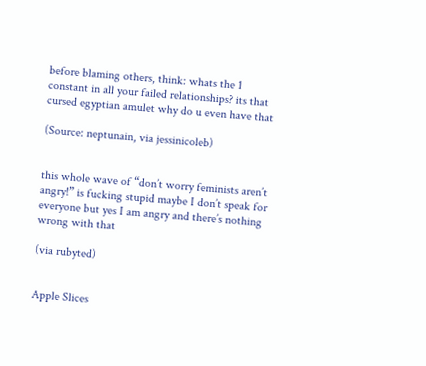before blaming others, think: whats the 1 constant in all your failed relationships? its that cursed egyptian amulet why do u even have that

(Source: neptunain, via jessinicoleb)


this whole wave of “don’t worry feminists aren’t angry!” is fucking stupid maybe I don’t speak for everyone but yes I am angry and there’s nothing wrong with that

(via rubyted)


Apple Slices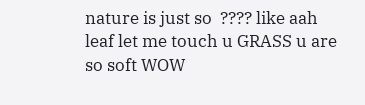nature is just so  ???? like aah leaf let me touch u GRASS u are so soft WOW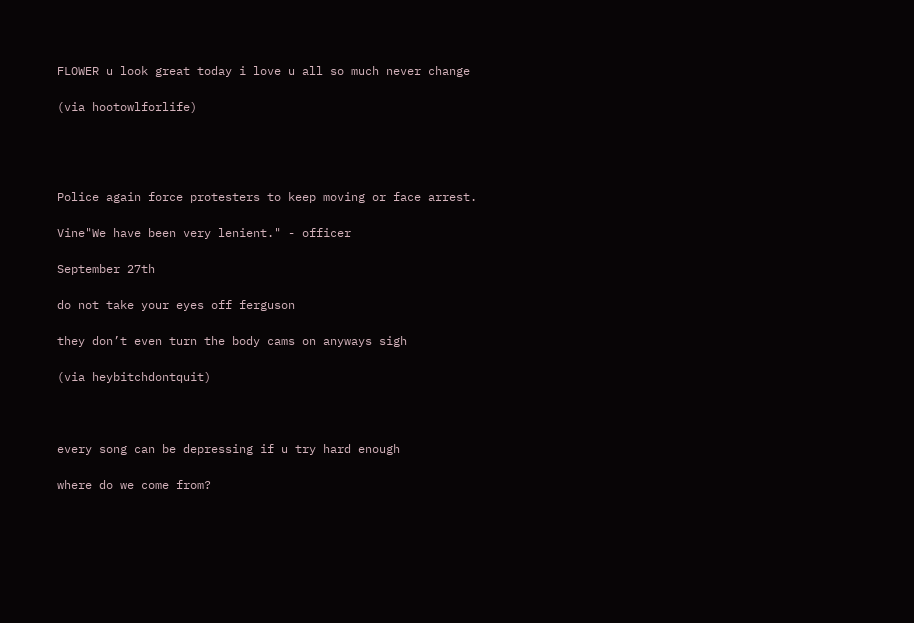FLOWER u look great today i love u all so much never change

(via hootowlforlife)




Police again force protesters to keep moving or face arrest.

Vine"We have been very lenient." - officer

September 27th

do not take your eyes off ferguson

they don’t even turn the body cams on anyways sigh

(via heybitchdontquit)



every song can be depressing if u try hard enough

where do we come from?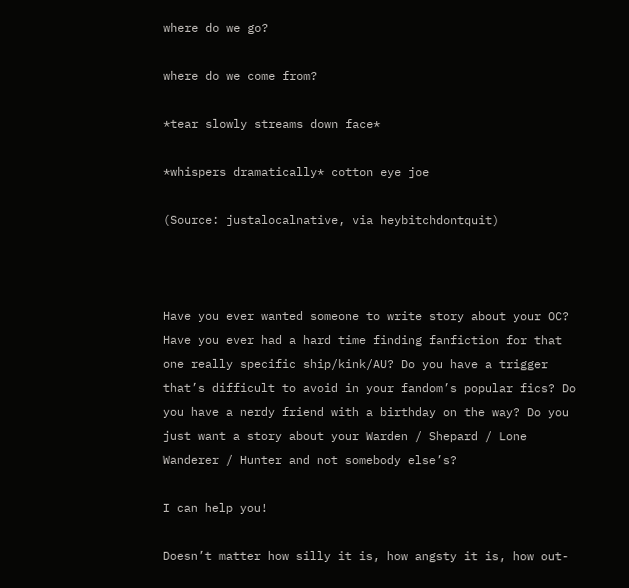where do we go?

where do we come from?

*tear slowly streams down face*

*whispers dramatically* cotton eye joe

(Source: justalocalnative, via heybitchdontquit)



Have you ever wanted someone to write story about your OC? Have you ever had a hard time finding fanfiction for that one really specific ship/kink/AU? Do you have a trigger that’s difficult to avoid in your fandom’s popular fics? Do you have a nerdy friend with a birthday on the way? Do you just want a story about your Warden / Shepard / Lone Wanderer / Hunter and not somebody else’s?

I can help you!

Doesn’t matter how silly it is, how angsty it is, how out-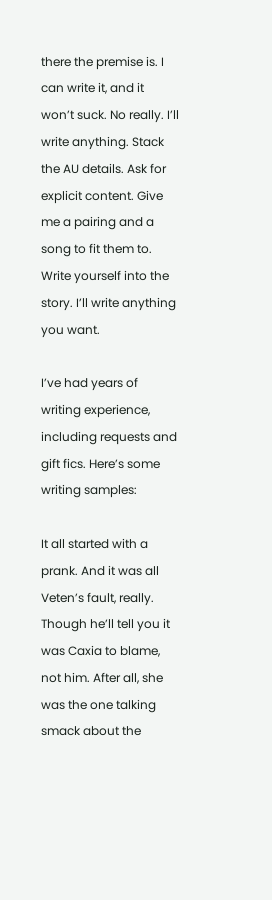there the premise is. I can write it, and it won’t suck. No really. I’ll write anything. Stack the AU details. Ask for explicit content. Give me a pairing and a song to fit them to. Write yourself into the story. I’ll write anything you want.

I’ve had years of writing experience, including requests and gift fics. Here’s some writing samples:

It all started with a prank. And it was all Veten’s fault, really. Though he’ll tell you it was Caxia to blame, not him. After all, she was the one talking smack about the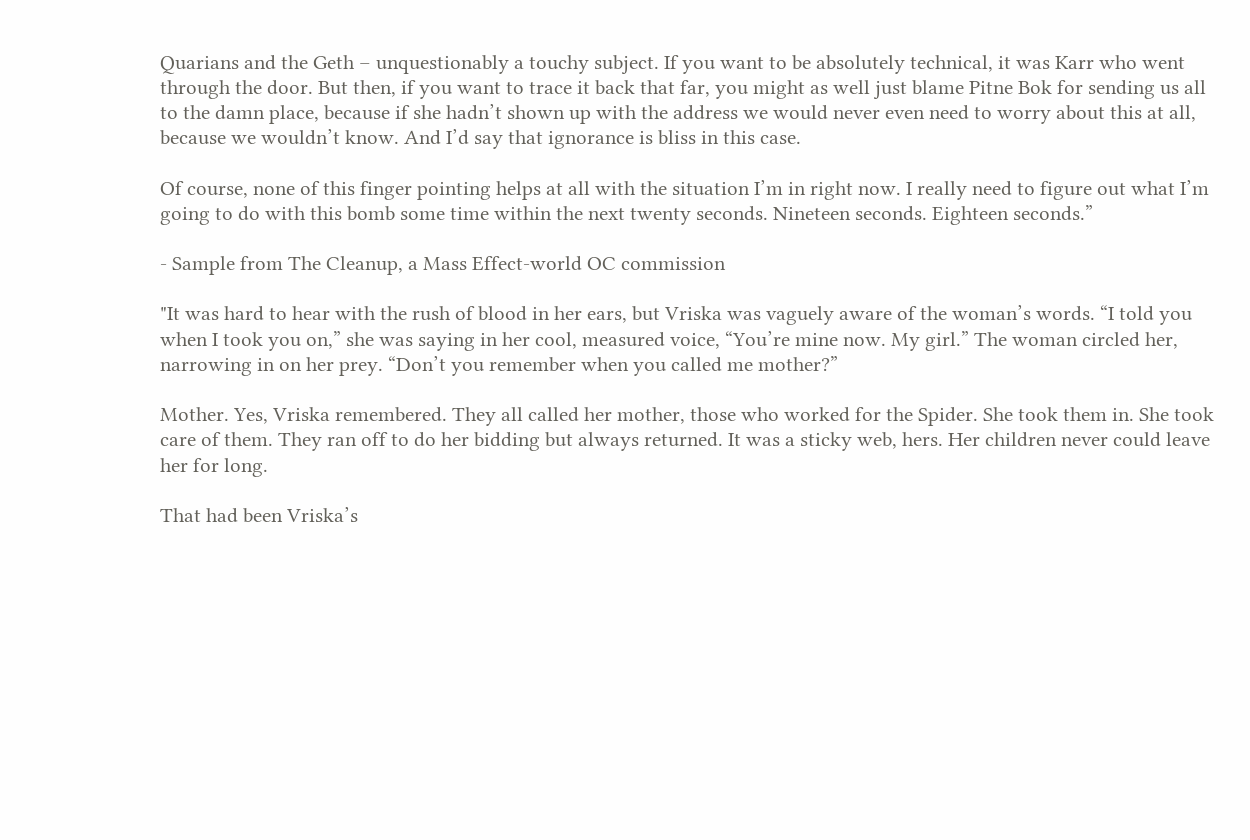Quarians and the Geth – unquestionably a touchy subject. If you want to be absolutely technical, it was Karr who went through the door. But then, if you want to trace it back that far, you might as well just blame Pitne Bok for sending us all to the damn place, because if she hadn’t shown up with the address we would never even need to worry about this at all, because we wouldn’t know. And I’d say that ignorance is bliss in this case.

Of course, none of this finger pointing helps at all with the situation I’m in right now. I really need to figure out what I’m going to do with this bomb some time within the next twenty seconds. Nineteen seconds. Eighteen seconds.”

- Sample from The Cleanup, a Mass Effect-world OC commission

"It was hard to hear with the rush of blood in her ears, but Vriska was vaguely aware of the woman’s words. “I told you when I took you on,” she was saying in her cool, measured voice, “You’re mine now. My girl.” The woman circled her, narrowing in on her prey. “Don’t you remember when you called me mother?”

Mother. Yes, Vriska remembered. They all called her mother, those who worked for the Spider. She took them in. She took care of them. They ran off to do her bidding but always returned. It was a sticky web, hers. Her children never could leave her for long.

That had been Vriska’s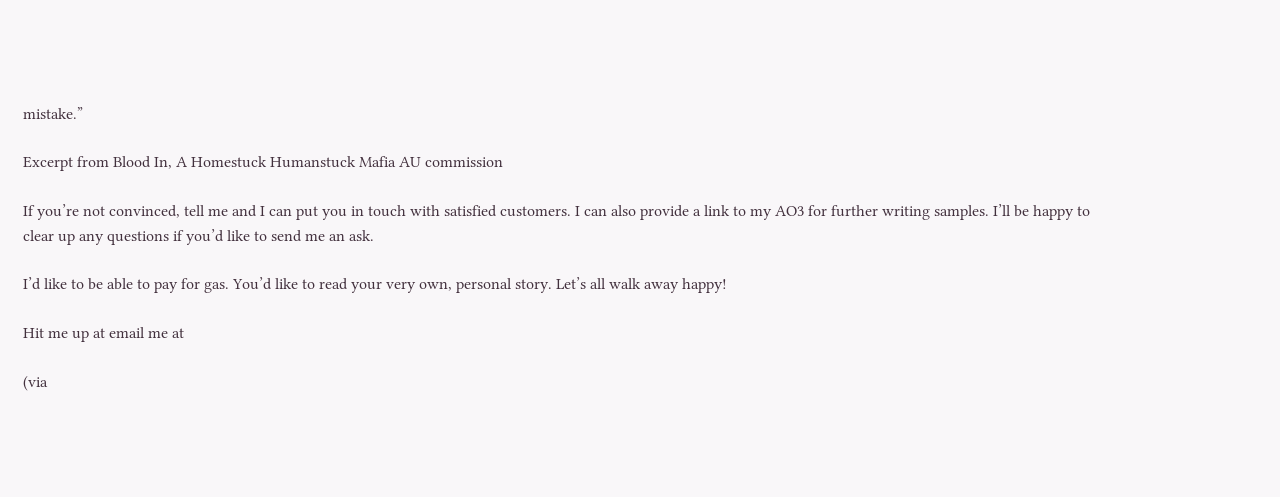mistake.”

Excerpt from Blood In, A Homestuck Humanstuck Mafia AU commission

If you’re not convinced, tell me and I can put you in touch with satisfied customers. I can also provide a link to my AO3 for further writing samples. I’ll be happy to clear up any questions if you’d like to send me an ask.

I’d like to be able to pay for gas. You’d like to read your very own, personal story. Let’s all walk away happy!

Hit me up at email me at

(via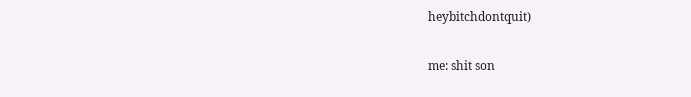heybitchdontquit)

me: shit son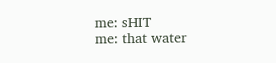me: sHIT
me: that water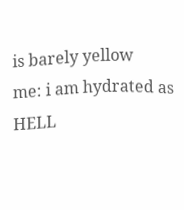is barely yellow
me: i am hydrated as HELL